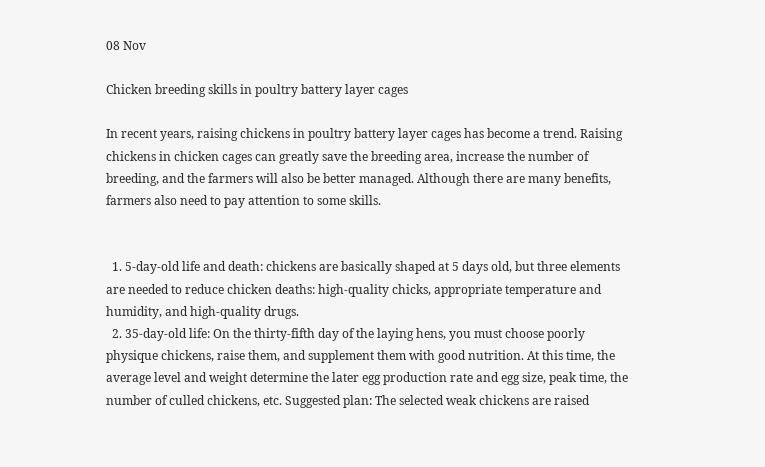08 Nov

Chicken breeding skills in poultry battery layer cages

In recent years, raising chickens in poultry battery layer cages has become a trend. Raising chickens in chicken cages can greatly save the breeding area, increase the number of breeding, and the farmers will also be better managed. Although there are many benefits, farmers also need to pay attention to some skills.


  1. 5-day-old life and death: chickens are basically shaped at 5 days old, but three elements are needed to reduce chicken deaths: high-quality chicks, appropriate temperature and humidity, and high-quality drugs.
  2. 35-day-old life: On the thirty-fifth day of the laying hens, you must choose poorly physique chickens, raise them, and supplement them with good nutrition. At this time, the average level and weight determine the later egg production rate and egg size, peak time, the number of culled chickens, etc. Suggested plan: The selected weak chickens are raised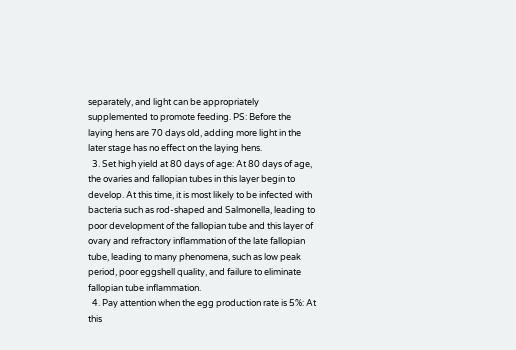separately, and light can be appropriately supplemented to promote feeding. PS: Before the laying hens are 70 days old, adding more light in the later stage has no effect on the laying hens.
  3. Set high yield at 80 days of age: At 80 days of age, the ovaries and fallopian tubes in this layer begin to develop. At this time, it is most likely to be infected with bacteria such as rod-shaped and Salmonella, leading to poor development of the fallopian tube and this layer of ovary and refractory inflammation of the late fallopian tube, leading to many phenomena, such as low peak period, poor eggshell quality, and failure to eliminate fallopian tube inflammation.
  4. Pay attention when the egg production rate is 5%: At this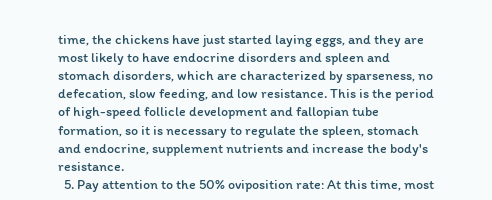time, the chickens have just started laying eggs, and they are most likely to have endocrine disorders and spleen and stomach disorders, which are characterized by sparseness, no defecation, slow feeding, and low resistance. This is the period of high-speed follicle development and fallopian tube formation, so it is necessary to regulate the spleen, stomach and endocrine, supplement nutrients and increase the body's resistance.
  5. Pay attention to the 50% oviposition rate: At this time, most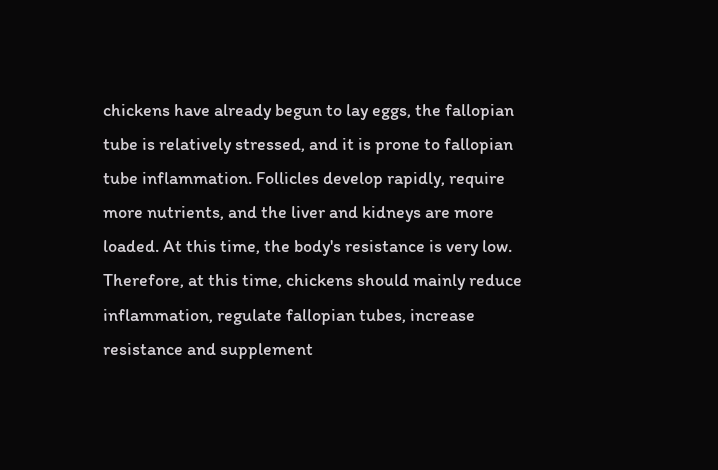chickens have already begun to lay eggs, the fallopian tube is relatively stressed, and it is prone to fallopian tube inflammation. Follicles develop rapidly, require more nutrients, and the liver and kidneys are more loaded. At this time, the body's resistance is very low. Therefore, at this time, chickens should mainly reduce inflammation, regulate fallopian tubes, increase resistance and supplement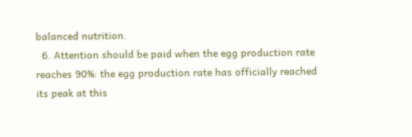balanced nutrition.
  6. Attention should be paid when the egg production rate reaches 90%: the egg production rate has officially reached its peak at this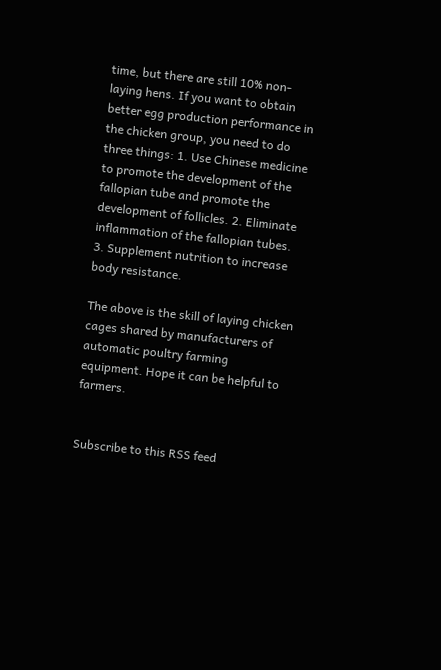time, but there are still 10% non-laying hens. If you want to obtain better egg production performance in the chicken group, you need to do three things: 1. Use Chinese medicine to promote the development of the fallopian tube and promote the development of follicles. 2. Eliminate inflammation of the fallopian tubes. 3. Supplement nutrition to increase body resistance.

The above is the skill of laying chicken cages shared by manufacturers of automatic poultry farming equipment. Hope it can be helpful to farmers.


Subscribe to this RSS feed